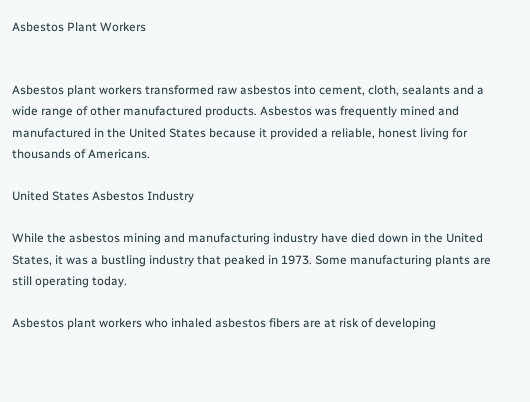Asbestos Plant Workers


Asbestos plant workers transformed raw asbestos into cement, cloth, sealants and a wide range of other manufactured products. Asbestos was frequently mined and manufactured in the United States because it provided a reliable, honest living for thousands of Americans.

United States Asbestos Industry

While the asbestos mining and manufacturing industry have died down in the United States, it was a bustling industry that peaked in 1973. Some manufacturing plants are still operating today.

Asbestos plant workers who inhaled asbestos fibers are at risk of developing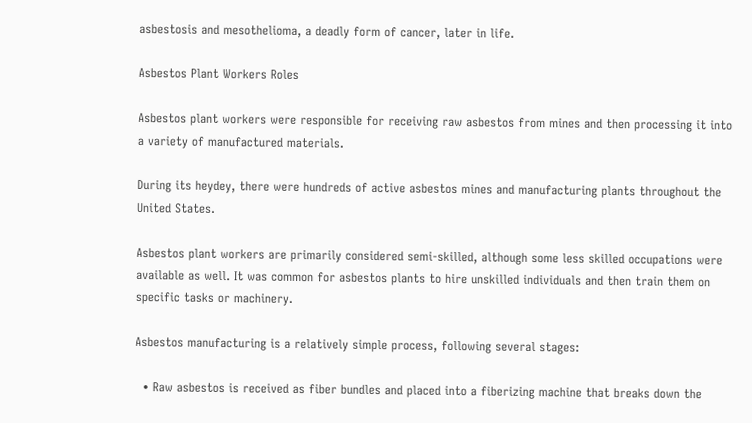asbestosis and mesothelioma, a deadly form of cancer, later in life.

Asbestos Plant Workers Roles

Asbestos plant workers were responsible for receiving raw asbestos from mines and then processing it into a variety of manufactured materials.

During its heydey, there were hundreds of active asbestos mines and manufacturing plants throughout the United States.

Asbestos plant workers are primarily considered semi-skilled, although some less skilled occupations were available as well. It was common for asbestos plants to hire unskilled individuals and then train them on specific tasks or machinery.

Asbestos manufacturing is a relatively simple process, following several stages:

  • Raw asbestos is received as fiber bundles and placed into a fiberizing machine that breaks down the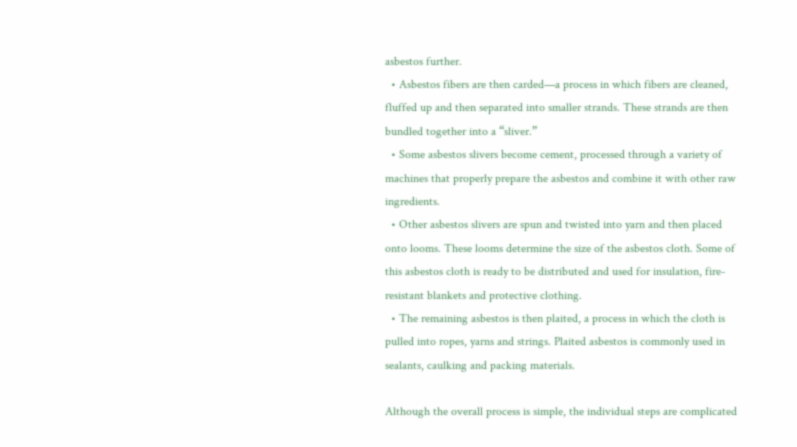asbestos further.
  • Asbestos fibers are then carded—a process in which fibers are cleaned, fluffed up and then separated into smaller strands. These strands are then bundled together into a “sliver.”
  • Some asbestos slivers become cement, processed through a variety of machines that properly prepare the asbestos and combine it with other raw ingredients.
  • Other asbestos slivers are spun and twisted into yarn and then placed onto looms. These looms determine the size of the asbestos cloth. Some of this asbestos cloth is ready to be distributed and used for insulation, fire-resistant blankets and protective clothing.
  • The remaining asbestos is then plaited, a process in which the cloth is pulled into ropes, yarns and strings. Plaited asbestos is commonly used in sealants, caulking and packing materials.

Although the overall process is simple, the individual steps are complicated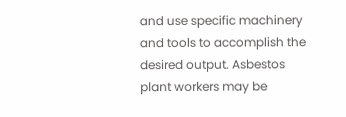and use specific machinery and tools to accomplish the desired output. Asbestos plant workers may be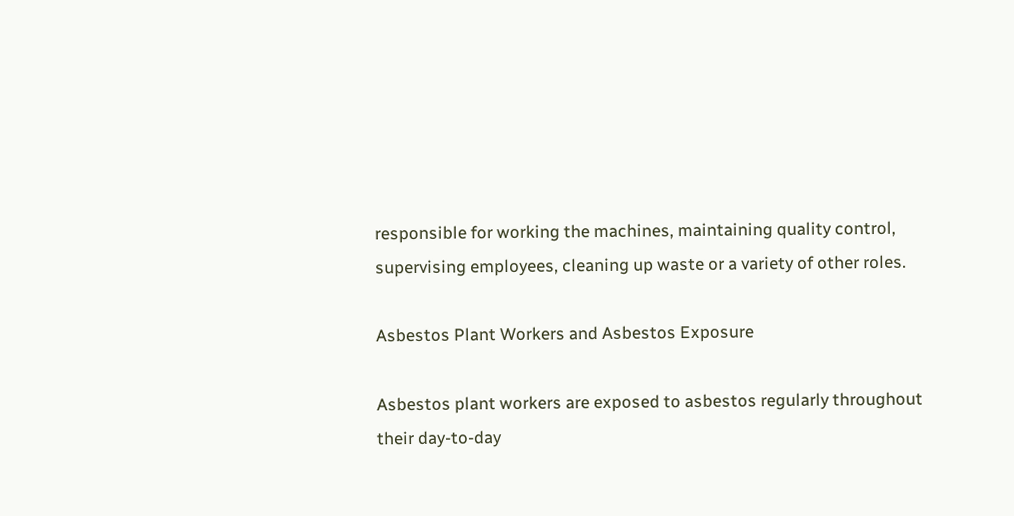responsible for working the machines, maintaining quality control, supervising employees, cleaning up waste or a variety of other roles.

Asbestos Plant Workers and Asbestos Exposure

Asbestos plant workers are exposed to asbestos regularly throughout their day-to-day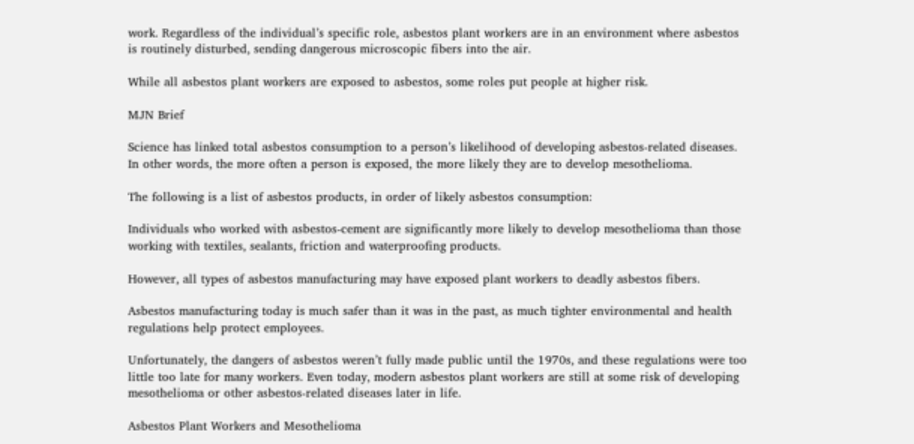work. Regardless of the individual’s specific role, asbestos plant workers are in an environment where asbestos is routinely disturbed, sending dangerous microscopic fibers into the air.

While all asbestos plant workers are exposed to asbestos, some roles put people at higher risk.

MJN Brief

Science has linked total asbestos consumption to a person’s likelihood of developing asbestos-related diseases. In other words, the more often a person is exposed, the more likely they are to develop mesothelioma.

The following is a list of asbestos products, in order of likely asbestos consumption:

Individuals who worked with asbestos-cement are significantly more likely to develop mesothelioma than those working with textiles, sealants, friction and waterproofing products.

However, all types of asbestos manufacturing may have exposed plant workers to deadly asbestos fibers.

Asbestos manufacturing today is much safer than it was in the past, as much tighter environmental and health regulations help protect employees.

Unfortunately, the dangers of asbestos weren’t fully made public until the 1970s, and these regulations were too little too late for many workers. Even today, modern asbestos plant workers are still at some risk of developing mesothelioma or other asbestos-related diseases later in life.

Asbestos Plant Workers and Mesothelioma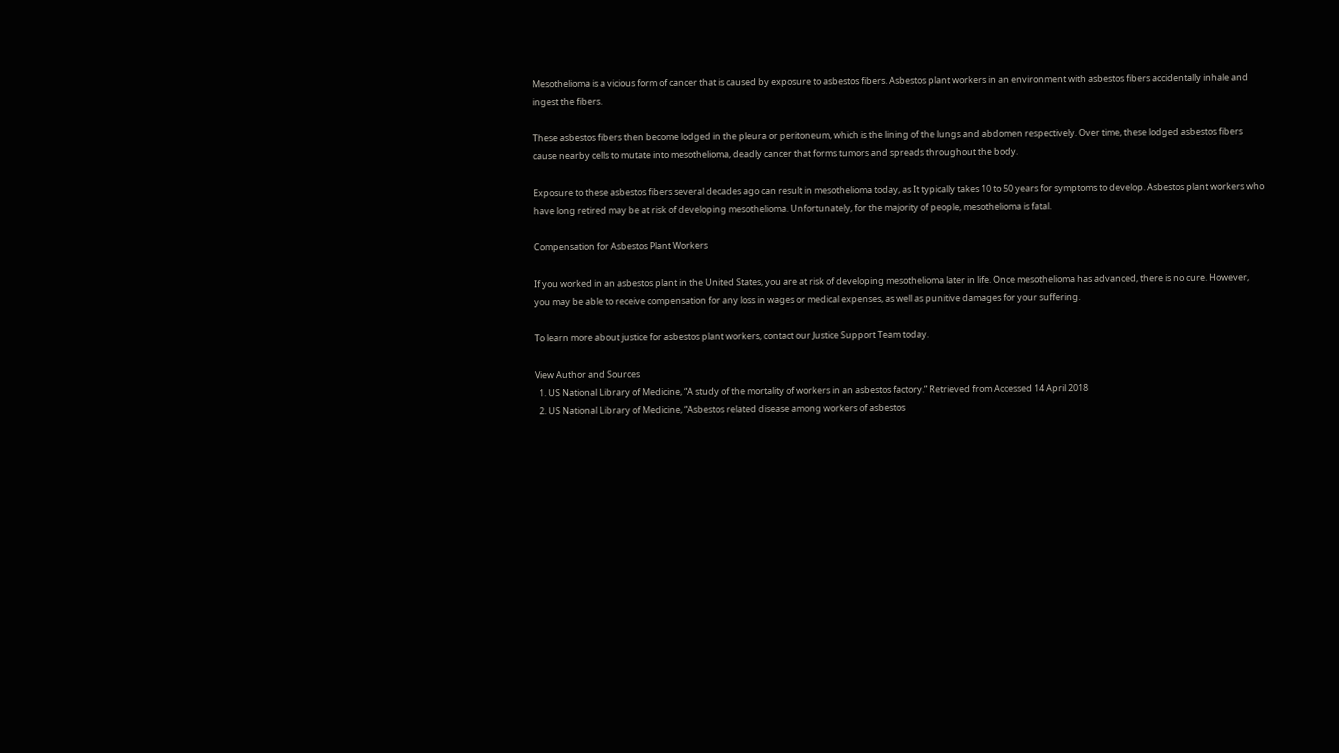Mesothelioma is a vicious form of cancer that is caused by exposure to asbestos fibers. Asbestos plant workers in an environment with asbestos fibers accidentally inhale and ingest the fibers.

These asbestos fibers then become lodged in the pleura or peritoneum, which is the lining of the lungs and abdomen respectively. Over time, these lodged asbestos fibers cause nearby cells to mutate into mesothelioma, deadly cancer that forms tumors and spreads throughout the body.

Exposure to these asbestos fibers several decades ago can result in mesothelioma today, as It typically takes 10 to 50 years for symptoms to develop. Asbestos plant workers who have long retired may be at risk of developing mesothelioma. Unfortunately, for the majority of people, mesothelioma is fatal.

Compensation for Asbestos Plant Workers

If you worked in an asbestos plant in the United States, you are at risk of developing mesothelioma later in life. Once mesothelioma has advanced, there is no cure. However, you may be able to receive compensation for any loss in wages or medical expenses, as well as punitive damages for your suffering.

To learn more about justice for asbestos plant workers, contact our Justice Support Team today.

View Author and Sources
  1. US National Library of Medicine, “A study of the mortality of workers in an asbestos factory.” Retrieved from Accessed 14 April 2018
  2. US National Library of Medicine, “Asbestos related disease among workers of asbestos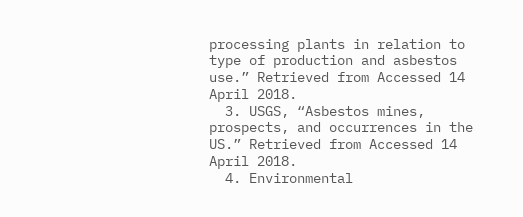processing plants in relation to type of production and asbestos use.” Retrieved from Accessed 14 April 2018.
  3. USGS, “Asbestos mines, prospects, and occurrences in the US.” Retrieved from Accessed 14 April 2018.
  4. Environmental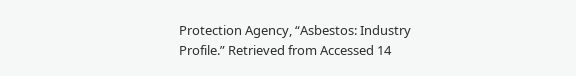Protection Agency, “Asbestos: Industry Profile.” Retrieved from Accessed 14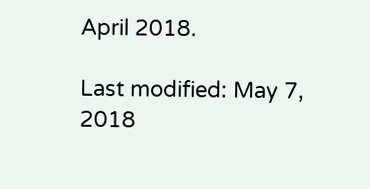April 2018.

Last modified: May 7, 2018